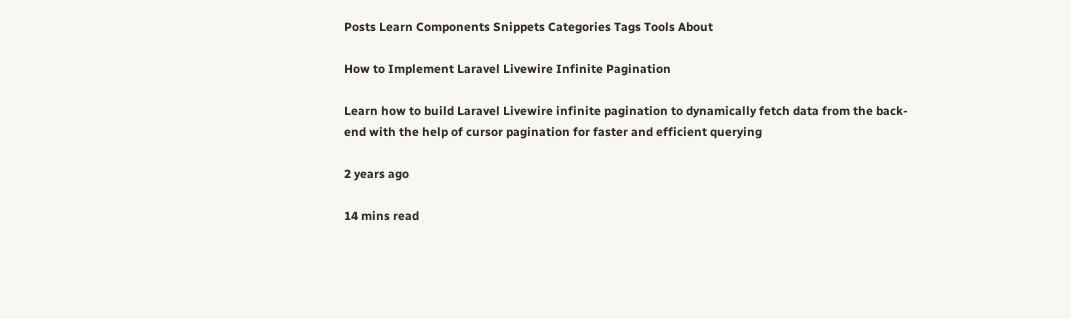Posts Learn Components Snippets Categories Tags Tools About

How to Implement Laravel Livewire Infinite Pagination

Learn how to build Laravel Livewire infinite pagination to dynamically fetch data from the back-end with the help of cursor pagination for faster and efficient querying

2 years ago

14 mins read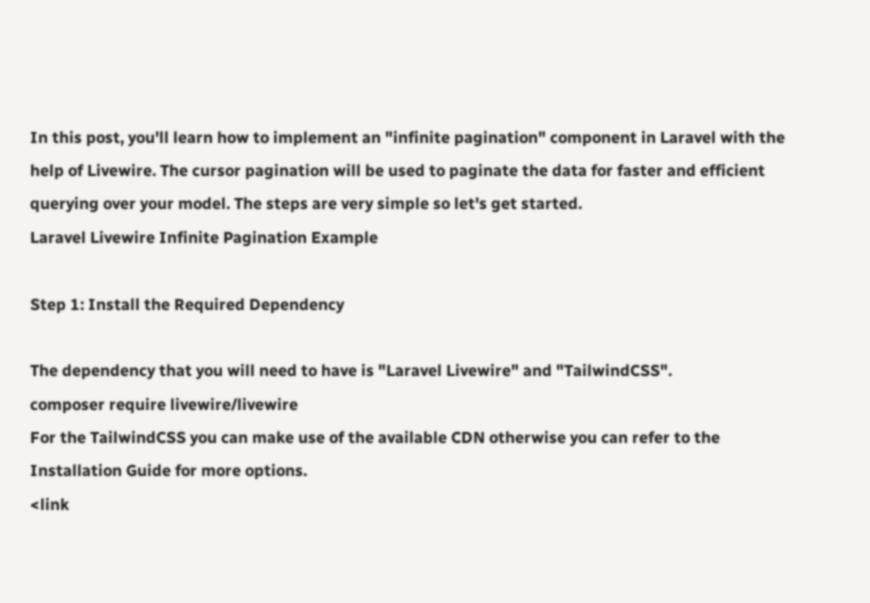In this post, you'll learn how to implement an "infinite pagination" component in Laravel with the help of Livewire. The cursor pagination will be used to paginate the data for faster and efficient querying over your model. The steps are very simple so let's get started.
Laravel Livewire Infinite Pagination Example

Step 1: Install the Required Dependency

The dependency that you will need to have is "Laravel Livewire" and "TailwindCSS".
composer require livewire/livewire
For the TailwindCSS you can make use of the available CDN otherwise you can refer to the Installation Guide for more options.
<link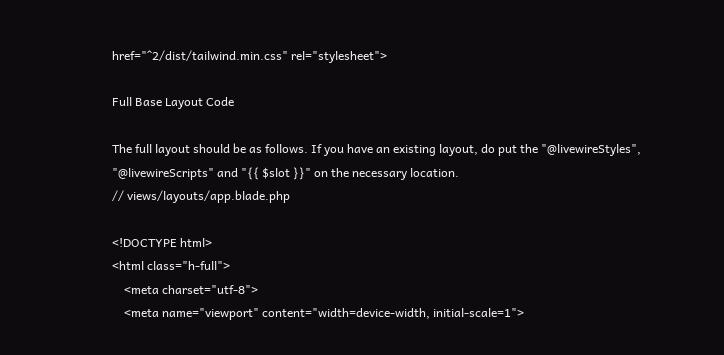href="^2/dist/tailwind.min.css" rel="stylesheet">

Full Base Layout Code

The full layout should be as follows. If you have an existing layout, do put the "@livewireStyles", "@livewireScripts" and "{{ $slot }}" on the necessary location.
// views/layouts/app.blade.php

<!DOCTYPE html>
<html class="h-full">
    <meta charset="utf-8">
    <meta name="viewport" content="width=device-width, initial-scale=1">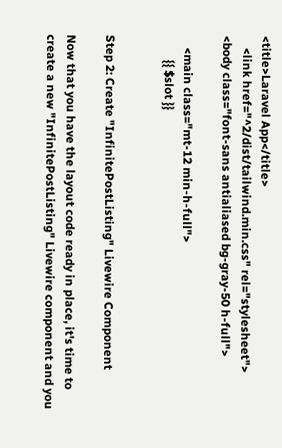<title>Laravel App</title>
    <link href="^2/dist/tailwind.min.css" rel="stylesheet">
<body class="font-sans antialiased bg-gray-50 h-full">

    <main class="mt-12 min-h-full">
        {{ $slot }}


Step 2: Create "InfinitePostListing" Livewire Component

Now that you have the layout code ready in place, it's time to create a new "InfinitePostListing" Livewire component and you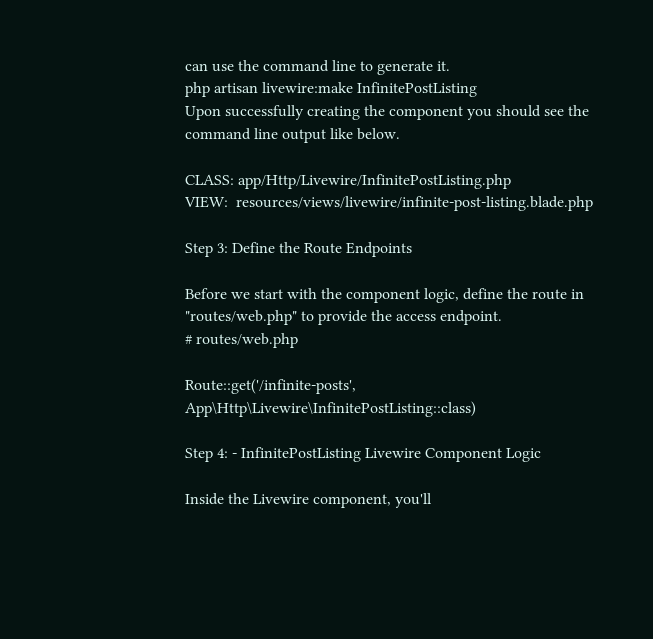can use the command line to generate it.
php artisan livewire:make InfinitePostListing
Upon successfully creating the component you should see the command line output like below.

CLASS: app/Http/Livewire/InfinitePostListing.php
VIEW:  resources/views/livewire/infinite-post-listing.blade.php

Step 3: Define the Route Endpoints

Before we start with the component logic, define the route in "routes/web.php" to provide the access endpoint.
# routes/web.php

Route::get('/infinite-posts', App\Http\Livewire\InfinitePostListing::class)

Step 4: - InfinitePostListing Livewire Component Logic

Inside the Livewire component, you'll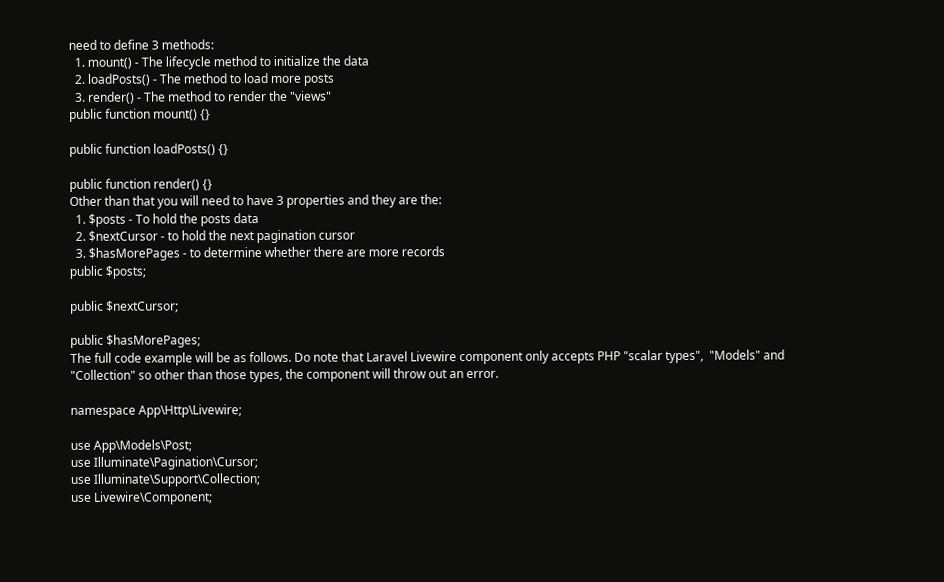need to define 3 methods:
  1. mount() - The lifecycle method to initialize the data
  2. loadPosts() - The method to load more posts
  3. render() - The method to render the "views"
public function mount() {}

public function loadPosts() {}

public function render() {}
Other than that you will need to have 3 properties and they are the:
  1. $posts - To hold the posts data
  2. $nextCursor - to hold the next pagination cursor
  3. $hasMorePages - to determine whether there are more records
public $posts;

public $nextCursor;

public $hasMorePages;
The full code example will be as follows. Do note that Laravel Livewire component only accepts PHP "scalar types",  "Models" and "Collection" so other than those types, the component will throw out an error.

namespace App\Http\Livewire;

use App\Models\Post;
use Illuminate\Pagination\Cursor;
use Illuminate\Support\Collection;
use Livewire\Component;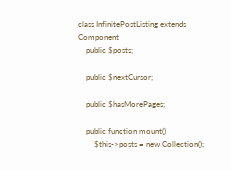class InfinitePostListing extends Component
    public $posts;

    public $nextCursor;

    public $hasMorePages;

    public function mount()
        $this->posts = new Collection();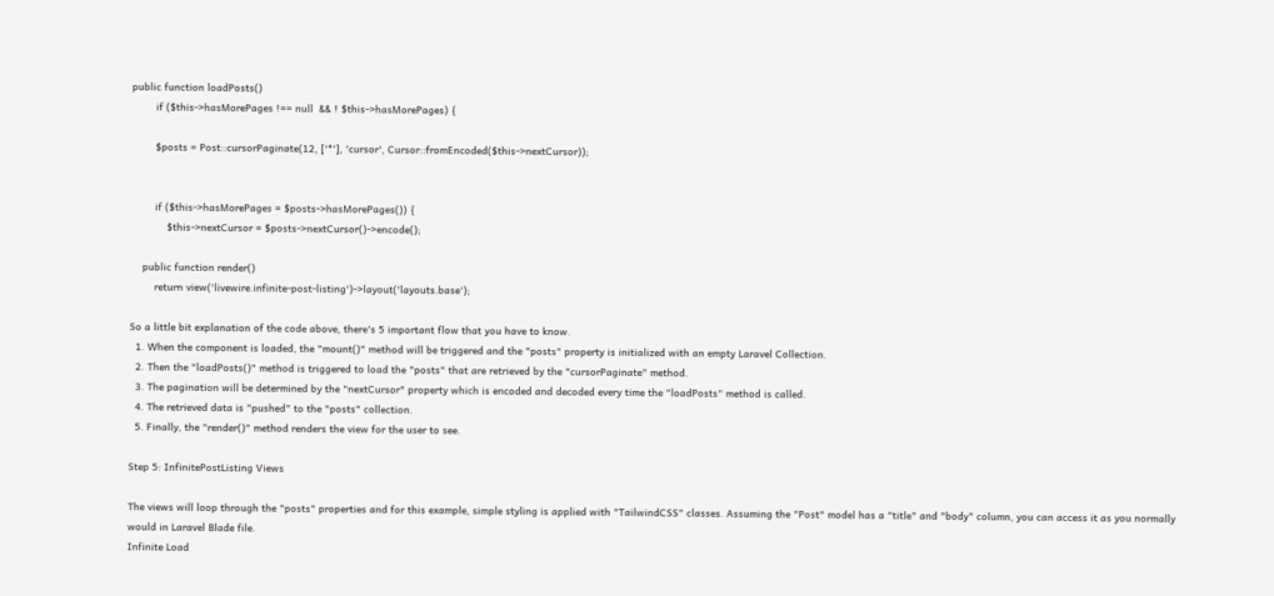public function loadPosts()
        if ($this->hasMorePages !== null  && ! $this->hasMorePages) {

        $posts = Post::cursorPaginate(12, ['*'], 'cursor', Cursor::fromEncoded($this->nextCursor));


        if ($this->hasMorePages = $posts->hasMorePages()) {
            $this->nextCursor = $posts->nextCursor()->encode();

    public function render()
        return view('livewire.infinite-post-listing')->layout('layouts.base');

So a little bit explanation of the code above, there's 5 important flow that you have to know.
  1. When the component is loaded, the "mount()" method will be triggered and the "posts" property is initialized with an empty Laravel Collection.
  2. Then the "loadPosts()" method is triggered to load the "posts" that are retrieved by the "cursorPaginate" method.
  3. The pagination will be determined by the "nextCursor" property which is encoded and decoded every time the "loadPosts" method is called.
  4. The retrieved data is "pushed" to the "posts" collection.
  5. Finally, the "render()" method renders the view for the user to see.

Step 5: InfinitePostListing Views

The views will loop through the "posts" properties and for this example, simple styling is applied with "TailwindCSS" classes. Assuming the "Post" model has a "title" and "body" column, you can access it as you normally would in Laravel Blade file.
Infinite Load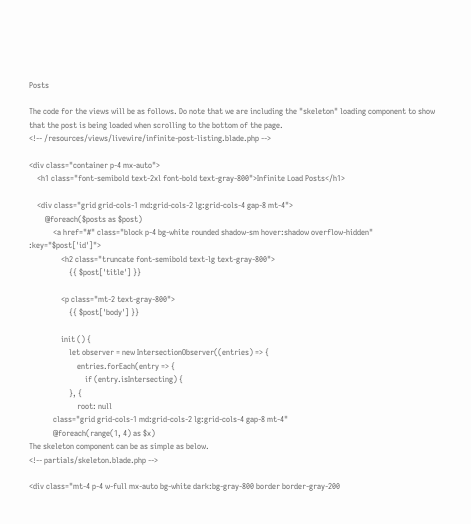Posts

The code for the views will be as follows. Do note that we are including the "skeleton" loading component to show that the post is being loaded when scrolling to the bottom of the page.
<!-- /resources/views/livewire/infinite-post-listing.blade.php -->

<div class="container p-4 mx-auto">
    <h1 class="font-semibold text-2xl font-bold text-gray-800">Infinite Load Posts</h1>

    <div class="grid grid-cols-1 md:grid-cols-2 lg:grid-cols-4 gap-8 mt-4">
        @foreach($posts as $post)
            <a href="#" class="block p-4 bg-white rounded shadow-sm hover:shadow overflow-hidden" :key="$post['id']">
                <h2 class="truncate font-semibold text-lg text-gray-800">
                    {{ $post['title'] }}

                <p class="mt-2 text-gray-800">
                    {{ $post['body'] }}

                init () {
                    let observer = new IntersectionObserver((entries) => {
                        entries.forEach(entry => {
                            if (entry.isIntersecting) {
                    }, {
                        root: null
            class="grid grid-cols-1 md:grid-cols-2 lg:grid-cols-4 gap-8 mt-4"
            @foreach(range(1, 4) as $x)
The skeleton component can be as simple as below.
<!-- partials/skeleton.blade.php -->

<div class="mt-4 p-4 w-full mx-auto bg-white dark:bg-gray-800 border border-gray-200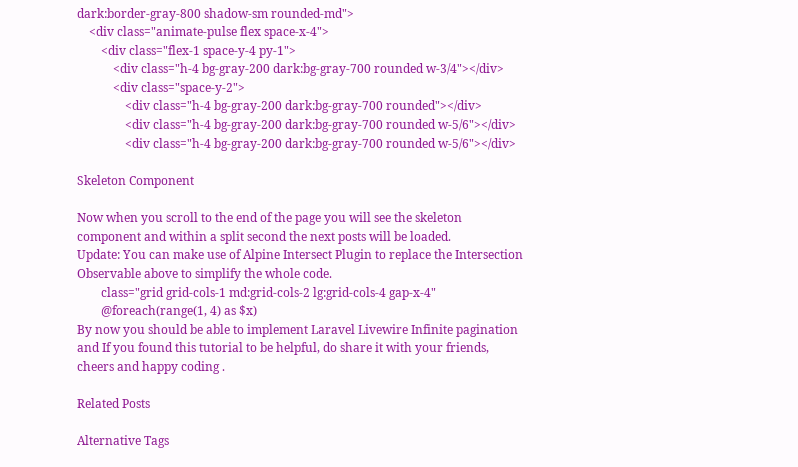dark:border-gray-800 shadow-sm rounded-md">
    <div class="animate-pulse flex space-x-4">
        <div class="flex-1 space-y-4 py-1">
            <div class="h-4 bg-gray-200 dark:bg-gray-700 rounded w-3/4"></div>
            <div class="space-y-2">
                <div class="h-4 bg-gray-200 dark:bg-gray-700 rounded"></div>
                <div class="h-4 bg-gray-200 dark:bg-gray-700 rounded w-5/6"></div>
                <div class="h-4 bg-gray-200 dark:bg-gray-700 rounded w-5/6"></div>

Skeleton Component

Now when you scroll to the end of the page you will see the skeleton component and within a split second the next posts will be loaded.
Update: You can make use of Alpine Intersect Plugin to replace the Intersection Observable above to simplify the whole code.
        class="grid grid-cols-1 md:grid-cols-2 lg:grid-cols-4 gap-x-4"
        @foreach(range(1, 4) as $x)
By now you should be able to implement Laravel Livewire Infinite pagination and If you found this tutorial to be helpful, do share it with your friends, cheers and happy coding .

Related Posts

Alternative Tags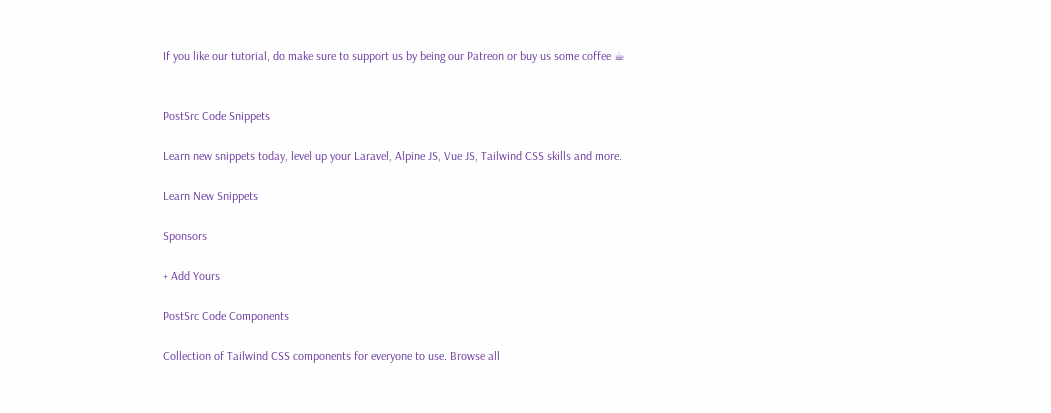If you like our tutorial, do make sure to support us by being our Patreon or buy us some coffee ☕


PostSrc Code Snippets

Learn new snippets today, level up your Laravel, Alpine JS, Vue JS, Tailwind CSS skills and more.

Learn New Snippets

Sponsors

+ Add Yours

PostSrc Code Components

Collection of Tailwind CSS components for everyone to use. Browse all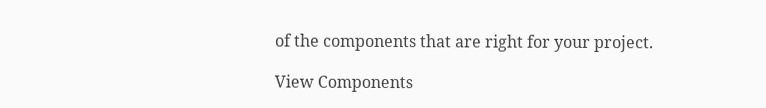of the components that are right for your project.

View Components